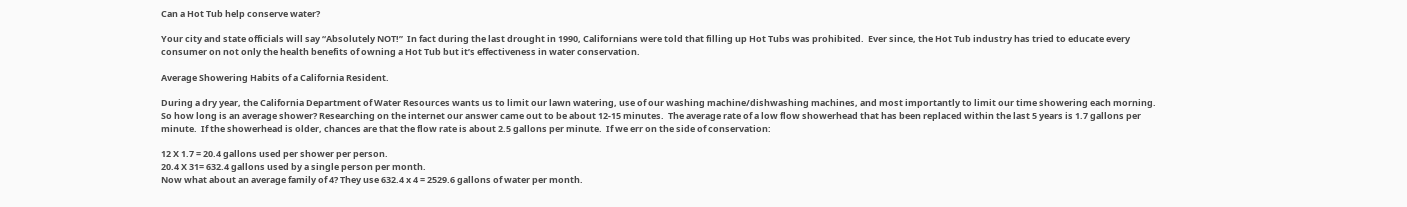Can a Hot Tub help conserve water?

Your city and state officials will say “Absolutely NOT!”  In fact during the last drought in 1990, Californians were told that filling up Hot Tubs was prohibited.  Ever since, the Hot Tub industry has tried to educate every consumer on not only the health benefits of owning a Hot Tub but it’s effectiveness in water conservation.

Average Showering Habits of a California Resident.

During a dry year, the California Department of Water Resources wants us to limit our lawn watering, use of our washing machine/dishwashing machines, and most importantly to limit our time showering each morning.  So how long is an average shower? Researching on the internet our answer came out to be about 12-15 minutes.  The average rate of a low flow showerhead that has been replaced within the last 5 years is 1.7 gallons per minute.  If the showerhead is older, chances are that the flow rate is about 2.5 gallons per minute.  If we err on the side of conservation:

12 X 1.7 = 20.4 gallons used per shower per person.
20.4 X 31= 632.4 gallons used by a single person per month.
Now what about an average family of 4? They use 632.4 x 4 = 2529.6 gallons of water per month.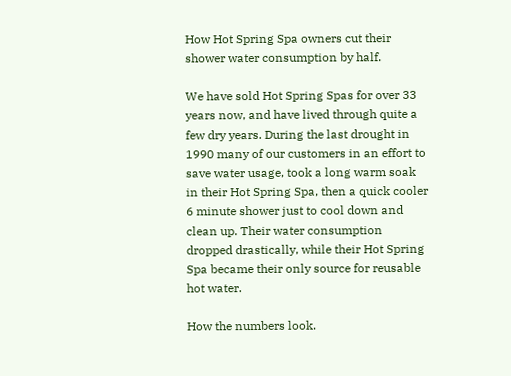How Hot Spring Spa owners cut their shower water consumption by half.

We have sold Hot Spring Spas for over 33 years now, and have lived through quite a few dry years. During the last drought in 1990 many of our customers in an effort to save water usage, took a long warm soak in their Hot Spring Spa, then a quick cooler 6 minute shower just to cool down and clean up. Their water consumption dropped drastically, while their Hot Spring Spa became their only source for reusable hot water.

How the numbers look.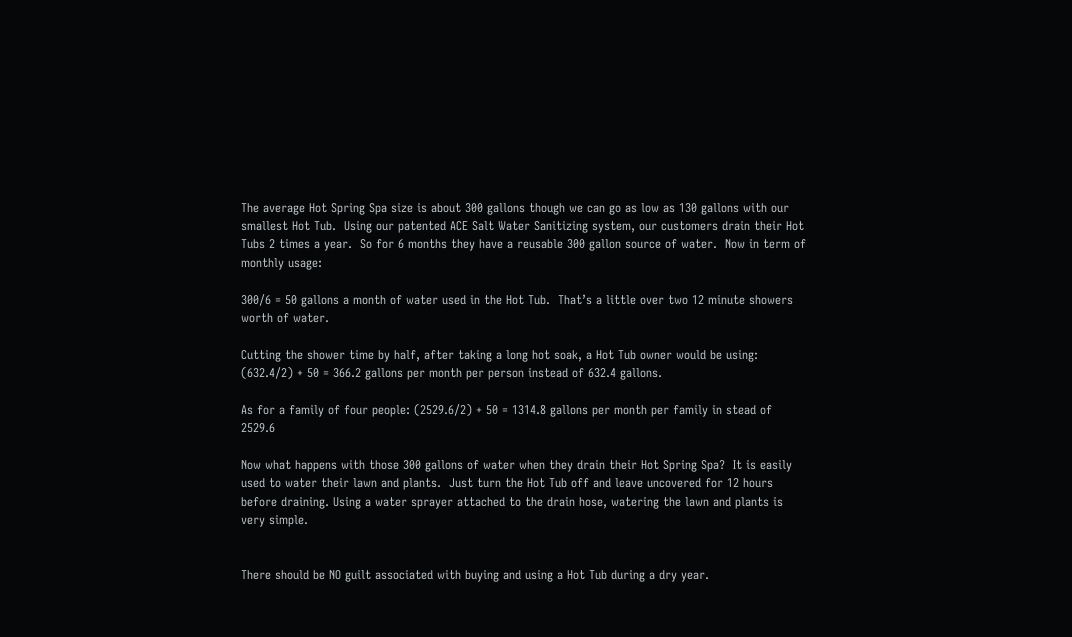The average Hot Spring Spa size is about 300 gallons though we can go as low as 130 gallons with our smallest Hot Tub.  Using our patented ACE Salt Water Sanitizing system, our customers drain their Hot Tubs 2 times a year.  So for 6 months they have a reusable 300 gallon source of water.  Now in term of monthly usage:

300/6 = 50 gallons a month of water used in the Hot Tub.  That’s a little over two 12 minute showers worth of water.

Cutting the shower time by half, after taking a long hot soak, a Hot Tub owner would be using: (632.4/2) + 50 = 366.2 gallons per month per person instead of 632.4 gallons.

As for a family of four people: (2529.6/2) + 50 = 1314.8 gallons per month per family in stead of 2529.6

Now what happens with those 300 gallons of water when they drain their Hot Spring Spa?  It is easily used to water their lawn and plants.  Just turn the Hot Tub off and leave uncovered for 12 hours before draining. Using a water sprayer attached to the drain hose, watering the lawn and plants is very simple.


There should be NO guilt associated with buying and using a Hot Tub during a dry year.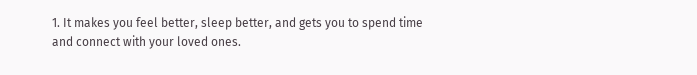1. It makes you feel better, sleep better, and gets you to spend time and connect with your loved ones.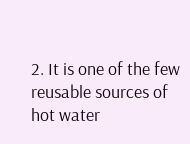2. It is one of the few reusable sources of hot water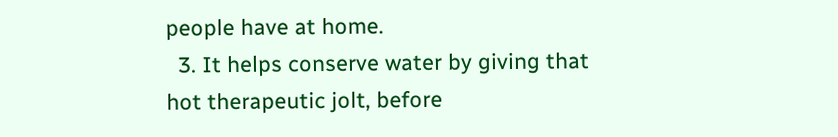people have at home.
  3. It helps conserve water by giving that hot therapeutic jolt, before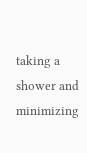taking a shower and minimizing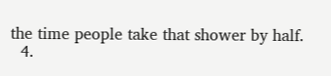the time people take that shower by half.
  4.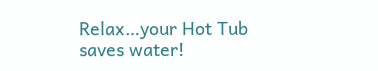Relax…your Hot Tub saves water!